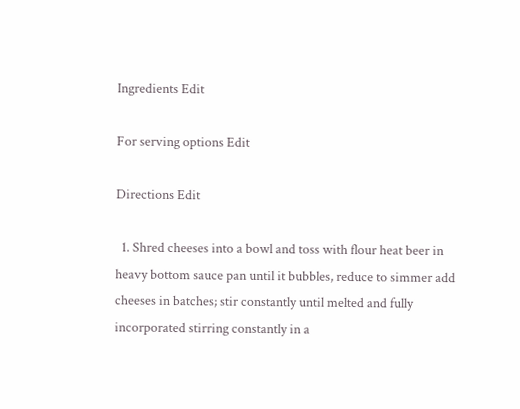Ingredients Edit

For serving options Edit

Directions Edit

  1. Shred cheeses into a bowl and toss with flour heat beer in heavy bottom sauce pan until it bubbles, reduce to simmer add cheeses in batches; stir constantly until melted and fully incorporated stirring constantly in a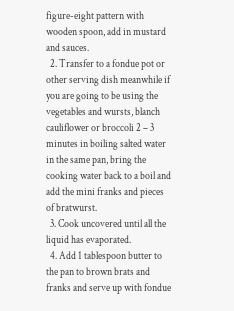figure-eight pattern with wooden spoon, add in mustard and sauces.
  2. Transfer to a fondue pot or other serving dish meanwhile if you are going to be using the vegetables and wursts, blanch cauliflower or broccoli 2 – 3 minutes in boiling salted water in the same pan, bring the cooking water back to a boil and add the mini franks and pieces of bratwurst.
  3. Cook uncovered until all the liquid has evaporated.
  4. Add 1 tablespoon butter to the pan to brown brats and franks and serve up with fondue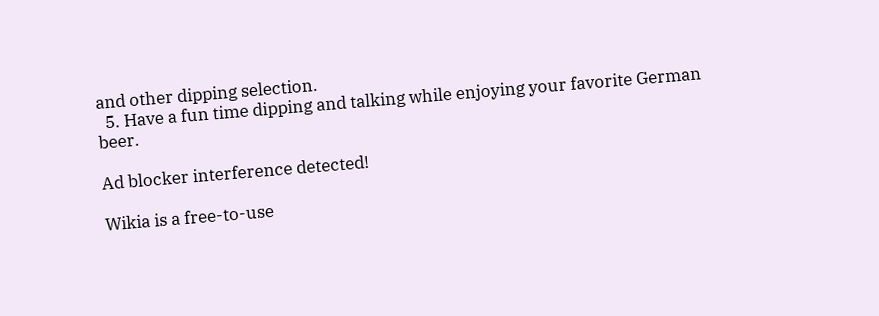and other dipping selection.
  5. Have a fun time dipping and talking while enjoying your favorite German beer.

Ad blocker interference detected!

Wikia is a free-to-use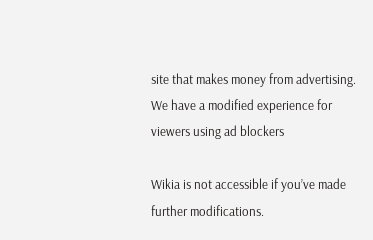site that makes money from advertising. We have a modified experience for viewers using ad blockers

Wikia is not accessible if you’ve made further modifications.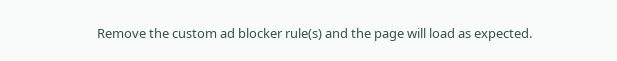Remove the custom ad blocker rule(s) and the page will load as expected.